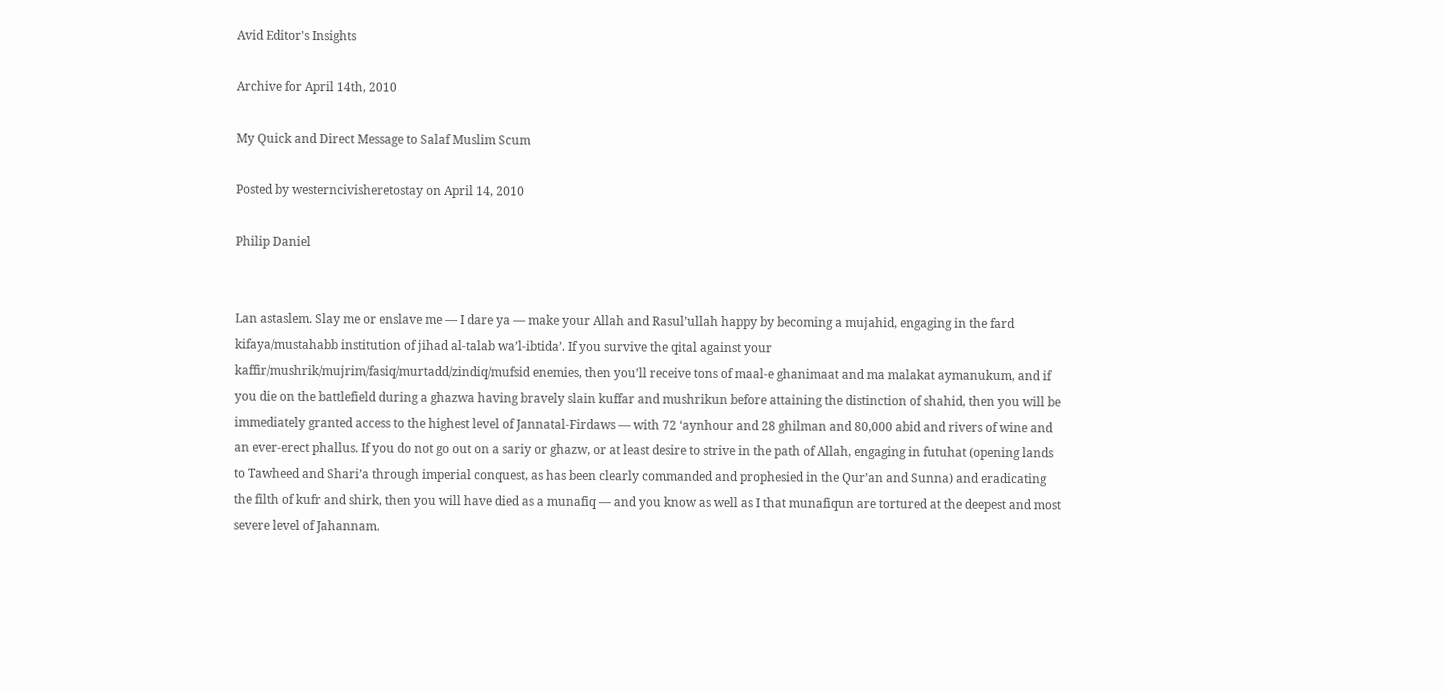Avid Editor's Insights

Archive for April 14th, 2010

My Quick and Direct Message to Salaf Muslim Scum

Posted by westerncivisheretostay on April 14, 2010

Philip Daniel


Lan astaslem. Slay me or enslave me — I dare ya — make your Allah and Rasul’ullah happy by becoming a mujahid, engaging in the fard kifaya/mustahabb institution of jihad al-talab wa’l-ibtida’. If you survive the qital against your kaffir/mushrik/mujrim/fasiq/murtadd/zindiq/mufsid enemies, then you’ll receive tons of maal-e ghanimaat and ma malakat aymanukum, and if you die on the battlefield during a ghazwa having bravely slain kuffar and mushrikun before attaining the distinction of shahid, then you will be immediately granted access to the highest level of Jannatal-Firdaws — with 72 ‘aynhour and 28 ghilman and 80,000 abid and rivers of wine and an ever-erect phallus. If you do not go out on a sariy or ghazw, or at least desire to strive in the path of Allah, engaging in futuhat (opening lands to Tawheed and Shari’a through imperial conquest, as has been clearly commanded and prophesied in the Qur’an and Sunna) and eradicating the filth of kufr and shirk, then you will have died as a munafiq — and you know as well as I that munafiqun are tortured at the deepest and most severe level of Jahannam.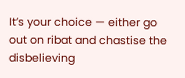It’s your choice — either go out on ribat and chastise the disbelieving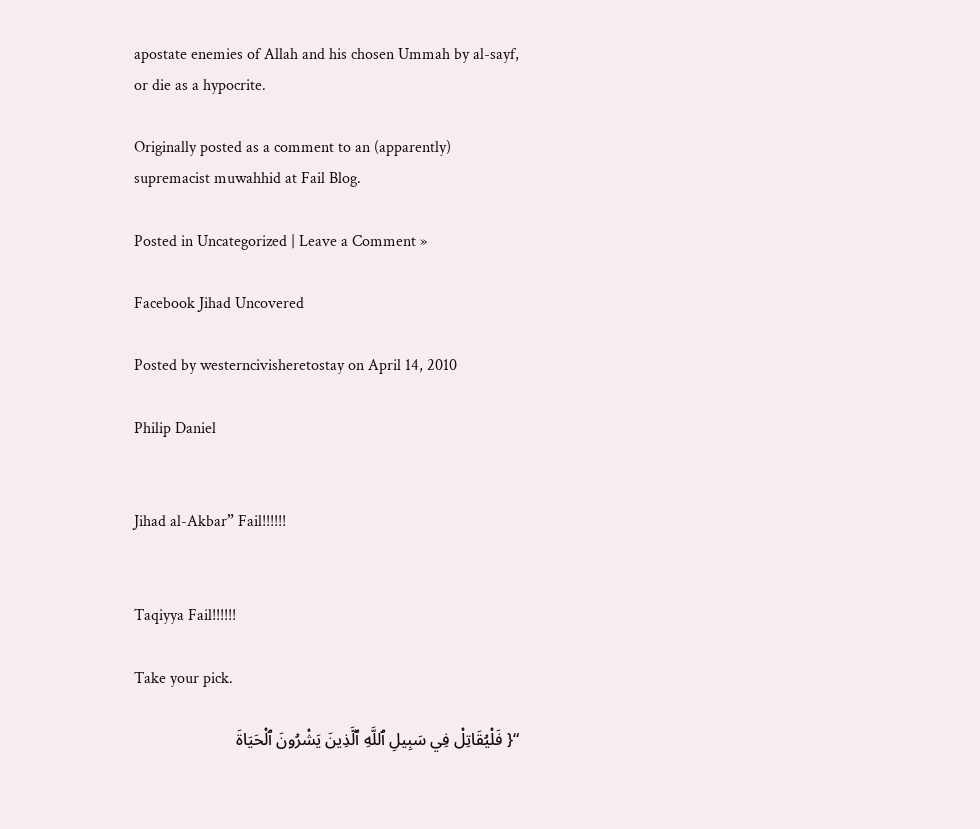apostate enemies of Allah and his chosen Ummah by al-sayf, or die as a hypocrite.

Originally posted as a comment to an (apparently) supremacist muwahhid at Fail Blog.

Posted in Uncategorized | Leave a Comment »

Facebook Jihad Uncovered

Posted by westerncivisheretostay on April 14, 2010

Philip Daniel


Jihad al-Akbar” Fail!!!!!!


Taqiyya Fail!!!!!!

Take your pick.

“{ فَلْيُقَاتِلْ فِي سَبِيلِ ٱللَّهِ ٱلَّذِينَ يَشْرُونَ ٱلْحَيَاةَ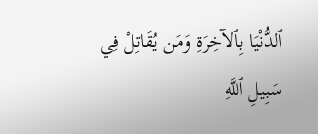ٱلدُّنْيَا بِٱلآخِرَةِ وَمَن يُقَاتِلْ فِي سَبِيلِ ٱللَّهِ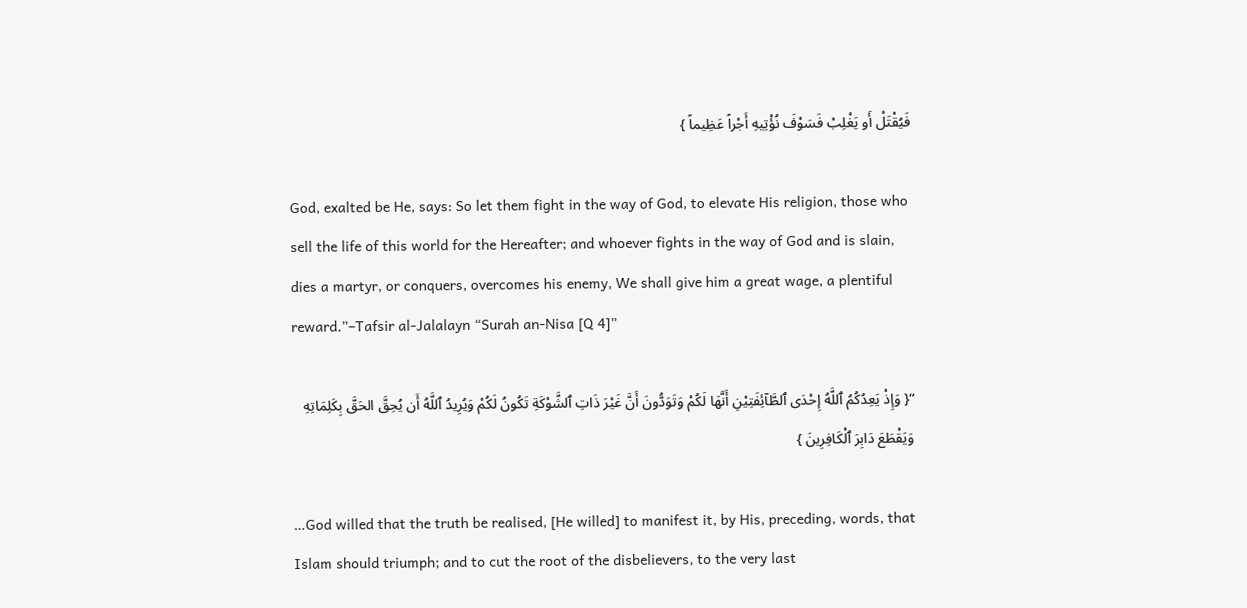فَيُقْتَلْ أَو يَغْلِبْ فَسَوْفَ نُؤْتِيهِ أَجْراً عَظِيماً }

God, exalted be He, says: So let them fight in the way of God, to elevate His religion, those who sell the life of this world for the Hereafter; and whoever fights in the way of God and is slain, dies a martyr, or conquers, overcomes his enemy, We shall give him a great wage, a plentiful reward.”–Tafsir al-Jalalayn “Surah an-Nisa [Q 4]”

“{ وَإِذْ يَعِدُكُمُ ٱللَّهُ إِحْدَى ٱلطَّآئِفَتِيْنِ أَنَّهَا لَكُمْ وَتَوَدُّونَ أَنَّ غَيْرَ ذَاتِ ٱلشَّوْكَةِ تَكُونُ لَكُمْ وَيُرِيدُ ٱللَّهُ أَن يُحِقَّ الحَقَّ بِكَلِمَاتِهِ وَيَقْطَعَ دَابِرَ ٱلْكَافِرِينَ }

…God willed that the truth be realised, [He willed] to manifest it, by His, preceding, words, that Islam should triumph; and to cut the root of the disbelievers, to the very last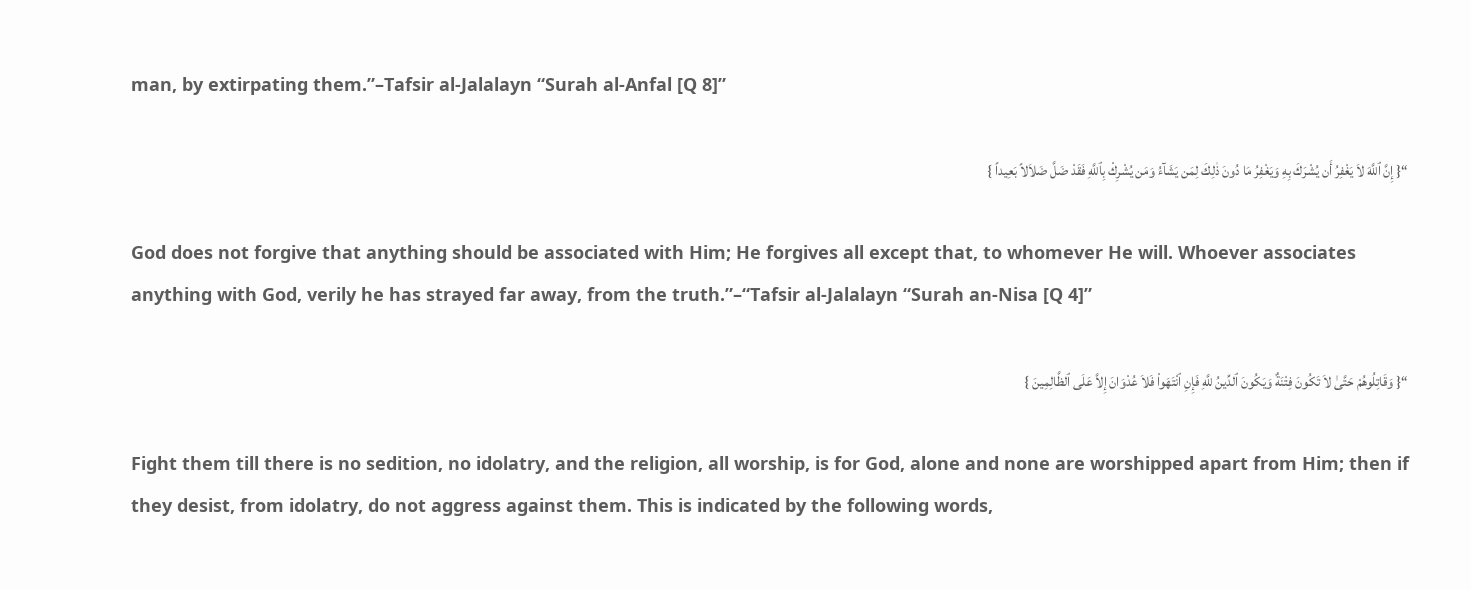man, by extirpating them.”–Tafsir al-Jalalayn “Surah al-Anfal [Q 8]”

“{ إِنَّ ٱللَّهَ لاَ يَغْفِرُ أَن يُشْرَكَ بِهِ وَيَغْفِرُ مَا دُونَ ذٰلِكَ لِمَن يَشَآءُ وَمَن يُشْرِكْ بِٱللَّهِ فَقَدْ ضَلَّ ضَلاَلاً بَعِيداً }

God does not forgive that anything should be associated with Him; He forgives all except that, to whomever He will. Whoever associates anything with God, verily he has strayed far away, from the truth.”–“Tafsir al-Jalalayn “Surah an-Nisa [Q 4]”

“{ وَقَاتِلُوهُمْ حَتَّىٰ لاَ تَكُونَ فِتْنَةٌ وَيَكُونَ ٱلدِّينُ للَّهِ فَإِنِ ٱنْتَهَواْ فَلاَ عُدْوَانَ إِلاَّ عَلَى ٱلظَّالِمِينَ }

Fight them till there is no sedition, no idolatry, and the religion, all worship, is for God, alone and none are worshipped apart from Him; then if they desist, from idolatry, do not aggress against them. This is indicated by the following words,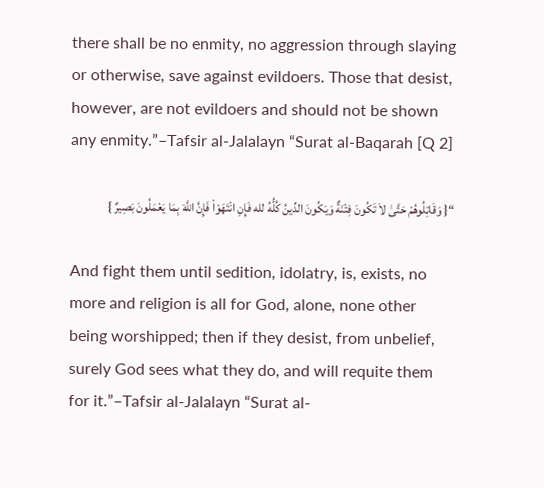there shall be no enmity, no aggression through slaying or otherwise, save against evildoers. Those that desist, however, are not evildoers and should not be shown any enmity.”–Tafsir al-Jalalayn “Surat al-Baqarah [Q 2]

“{ وَقَاتِلُوهُمْ حَتَّىٰ لاَ تَكُونَ فِتْنَةٌ وَيَكُونَ الدِّينُ كُلُّهُ لله فَإِنِ انْتَهَوْاْ فَإِنَّ اللَّهَ بِمَا يَعْمَلُونَ بَصِيرٌ }

And fight them until sedition, idolatry, is, exists, no more and religion is all for God, alone, none other being worshipped; then if they desist, from unbelief, surely God sees what they do, and will requite them for it.”–Tafsir al-Jalalayn “Surat al-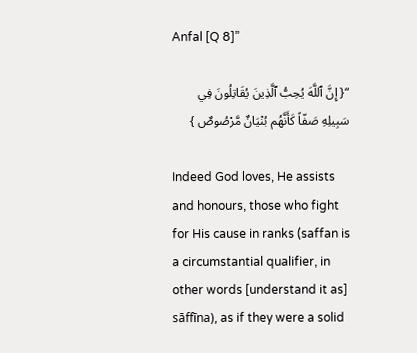Anfal [Q 8]”

“{ إِنَّ ٱللَّهَ يُحِبُّ ٱلَّذِينَ يُقَاتِلُونَ فِي سَبِيلِهِ صَفّاً كَأَنَّهُم بُنْيَانٌ مَّرْصُوصٌ }

Indeed God loves, He assists and honours, those who fight for His cause in ranks (saffan is a circumstantial qualifier, in other words [understand it as] sāffīna), as if they were a solid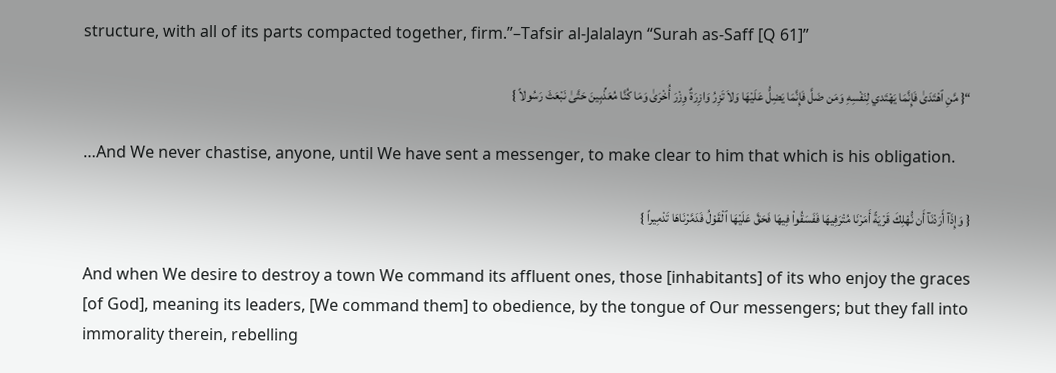structure, with all of its parts compacted together, firm.”–Tafsir al-Jalalayn “Surah as-Saff [Q 61]”

“{ مَّنِ ٱهْتَدَىٰ فَإِنَّمَا يَهْتَدي لِنَفْسِهِ وَمَن ضَلَّ فَإِنَّمَا يَضِلُّ عَلَيْهَا وَلاَ تَزِرُ وَازِرَةٌ وِزْرَ أُخْرَىٰ وَمَا كُنَّا مُعَذِّبِينَ حَتَّىٰ نَبْعَثَ رَسُولاً }

…And We never chastise, anyone, until We have sent a messenger, to make clear to him that which is his obligation.

{ وَإِذَآ أَرَدْنَآ أَن نُّهْلِكَ قَرْيَةً أَمَرْنَا مُتْرَفِيهَا فَفَسَقُواْ فِيهَا فَحَقَّ عَلَيْهَا ٱلْقَوْلُ فَدَمَّرْنَاهَا تَدْمِيراً }

And when We desire to destroy a town We command its affluent ones, those [inhabitants] of its who enjoy the graces [of God], meaning its leaders, [We command them] to obedience, by the tongue of Our messengers; but they fall into immorality therein, rebelling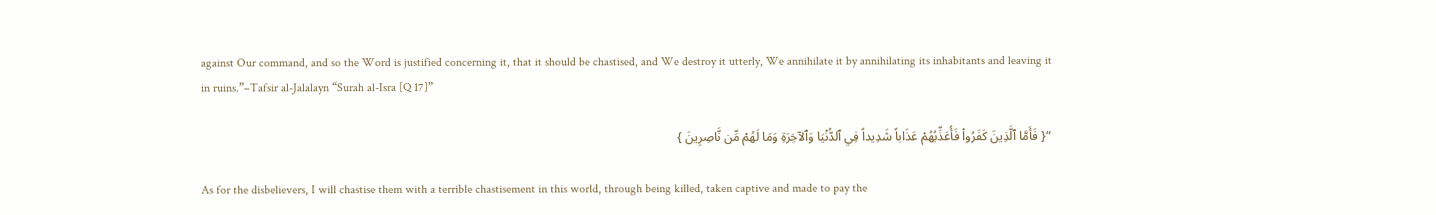against Our command, and so the Word is justified concerning it, that it should be chastised, and We destroy it utterly, We annihilate it by annihilating its inhabitants and leaving it in ruins.”–Tafsir al-Jalalayn “Surah al-Isra [Q 17]”

“{ فَأَمَّا ٱلَّذِينَ كَفَرُواْ فَأُعَذِّبُهُمْ عَذَاباً شَدِيداً فِي ٱلدُّنْيَا وَٱلآخِرَةِ وَمَا لَهُمْ مِّن نَّاصِرِينَ }

As for the disbelievers, I will chastise them with a terrible chastisement in this world, through being killed, taken captive and made to pay the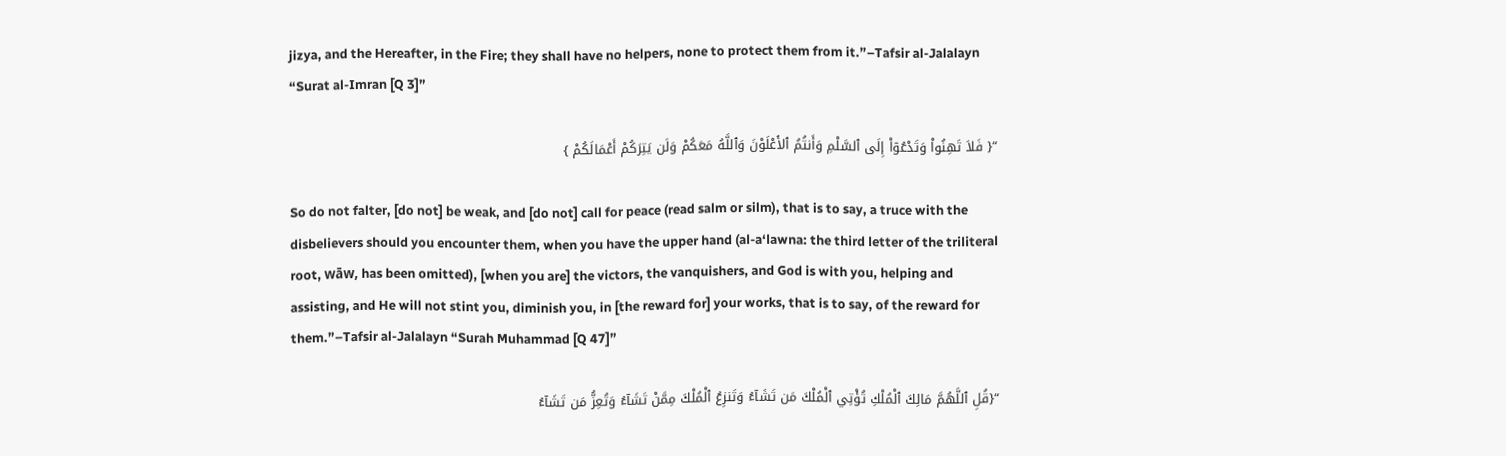jizya, and the Hereafter, in the Fire; they shall have no helpers, none to protect them from it.”–Tafsir al-Jalalayn “Surat al-Imran [Q 3]”

“{ فَلاَ تَهِنُواْ وَتَدْعُوۤاْ إِلَى ٱلسَّلْمِ وَأَنتُمُ ٱلأَعْلَوْنَ وَٱللَّهُ مَعَكُمْ وَلَن يَتِرَكُمْ أَعْمَالَكُمْ }

So do not falter, [do not] be weak, and [do not] call for peace (read salm or silm), that is to say, a truce with the disbelievers should you encounter them, when you have the upper hand (al-a‘lawna: the third letter of the triliteral root, wāw, has been omitted), [when you are] the victors, the vanquishers, and God is with you, helping and assisting, and He will not stint you, diminish you, in [the reward for] your works, that is to say, of the reward for them.”–Tafsir al-Jalalayn “Surah Muhammad [Q 47]”

“{قُلِ ٱللَّهُمَّ مَالِكَ ٱلْمُلْكِ تُؤْتِي ٱلْمُلْكَ مَن تَشَآءُ وَتَنزِعُ ٱلْمُلْكَ مِمَّنْ تَشَآءُ وَتُعِزُّ مَن تَشَآءُ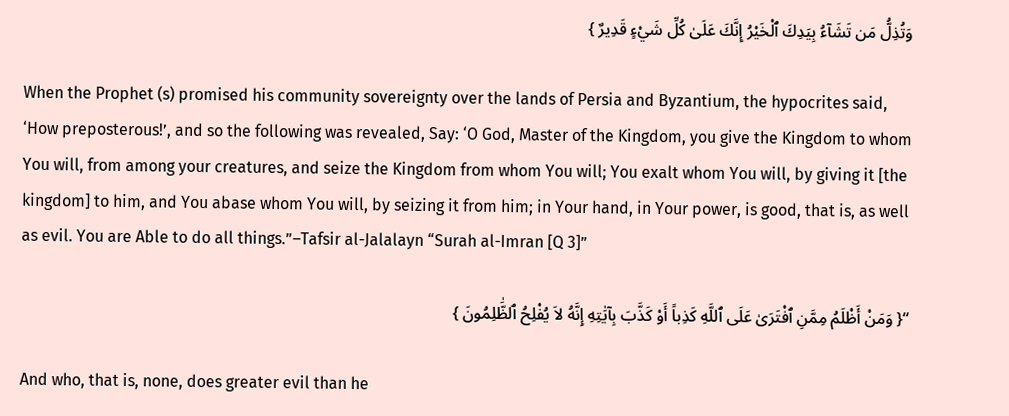وَتُذِلُّ مَن تَشَآءُ بِيَدِكَ ٱلْخَيْرُ إِنَّكَ عَلَىٰ كُلِّ شَيْءٍ قَدِيرٌ }

When the Prophet (s) promised his community sovereignty over the lands of Persia and Byzantium, the hypocrites said, ‘How preposterous!’, and so the following was revealed, Say: ‘O God, Master of the Kingdom, you give the Kingdom to whom You will, from among your creatures, and seize the Kingdom from whom You will; You exalt whom You will, by giving it [the kingdom] to him, and You abase whom You will, by seizing it from him; in Your hand, in Your power, is good, that is, as well as evil. You are Able to do all things.”–Tafsir al-Jalalayn “Surah al-Imran [Q 3]”

“{ وَمَنْ أَظْلَمُ مِمَّنِ ٱفْتَرَىٰ عَلَى ٱللَّهِ كَذِباً أَوْ كَذَّبَ بِآيَٰتِهِ إِنَّهُ لاَ يُفْلِحُ ٱلظَّٰلِمُونَ }

And who, that is, none, does greater evil than he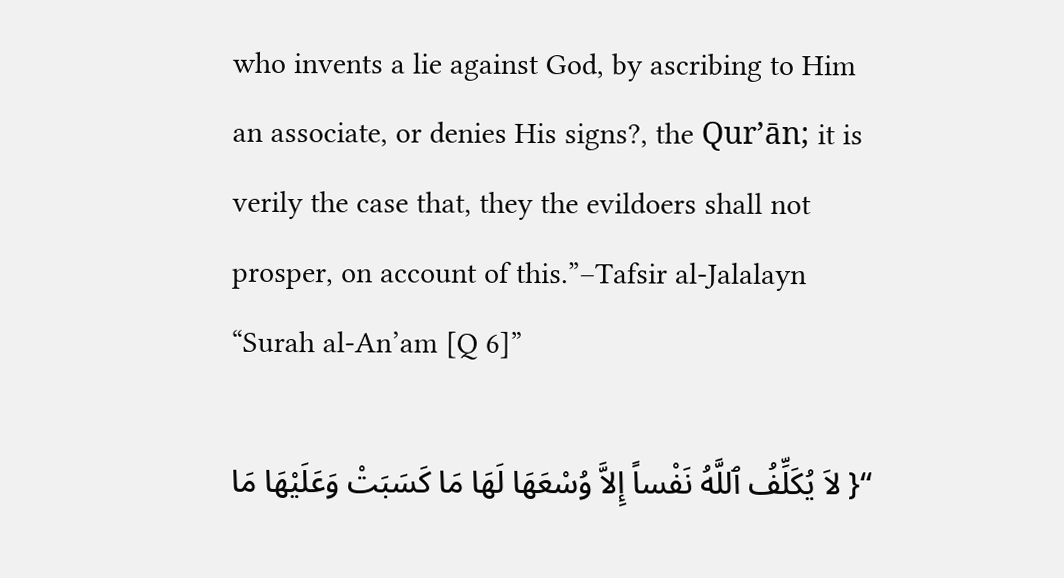who invents a lie against God, by ascribing to Him an associate, or denies His signs?, the Qur’ān; it is verily the case that, they the evildoers shall not prosper, on account of this.”–Tafsir al-Jalalayn “Surah al-An’am [Q 6]”

“{ لاَ يُكَلِّفُ ٱللَّهُ نَفْساً إِلاَّ وُسْعَهَا لَهَا مَا كَسَبَتْ وَعَلَيْهَا مَا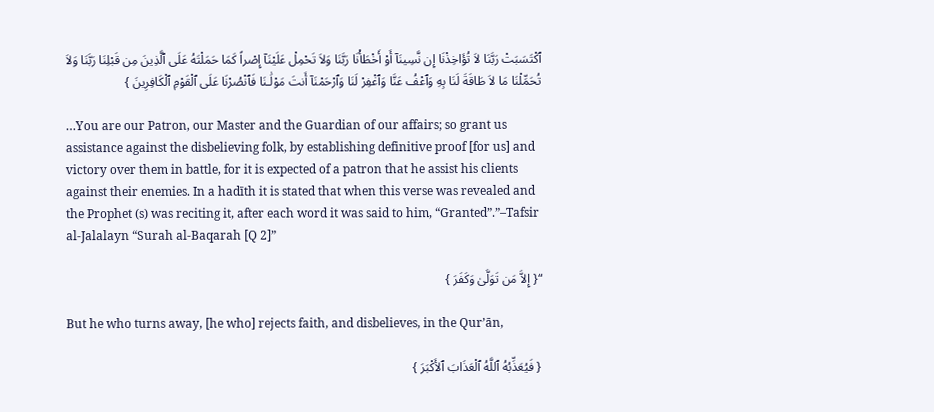ٱكْتَسَبَتْ رَبَّنَا لاَ تُؤَاخِذْنَا إِن نَّسِينَآ أَوْ أَخْطَأْنَا رَبَّنَا وَلاَ تَحْمِلْ عَلَيْنَآ إِصْراً كَمَا حَمَلْتَهُ عَلَى ٱلَّذِينَ مِن قَبْلِنَا رَبَّنَا وَلاَ تُحَمِّلْنَا مَا لاَ طَاقَةَ لَنَا بِهِ وَٱعْفُ عَنَّا وَٱغْفِرْ لَنَا وَٱرْحَمْنَآ أَنتَ مَوْلَٰـنَا فَٱنْصُرْنَا عَلَى ٱلْقَوْمِ ٱلْكَافِرِينَ }

…You are our Patron, our Master and the Guardian of our affairs; so grant us assistance against the disbelieving folk, by establishing definitive proof [for us] and victory over them in battle, for it is expected of a patron that he assist his clients against their enemies. In a hadīth it is stated that when this verse was revealed and the Prophet (s) was reciting it, after each word it was said to him, “Granted”.”–Tafsir al-Jalalayn “Surah al-Baqarah [Q 2]”

“{ إِلاَّ مَن تَوَلَّىٰ وَكَفَرَ }

But he who turns away, [he who] rejects faith, and disbelieves, in the Qur’ān,

{ فَيُعَذِّبُهُ ٱللَّهُ ٱلْعَذَابَ ٱلأَكْبَرَ }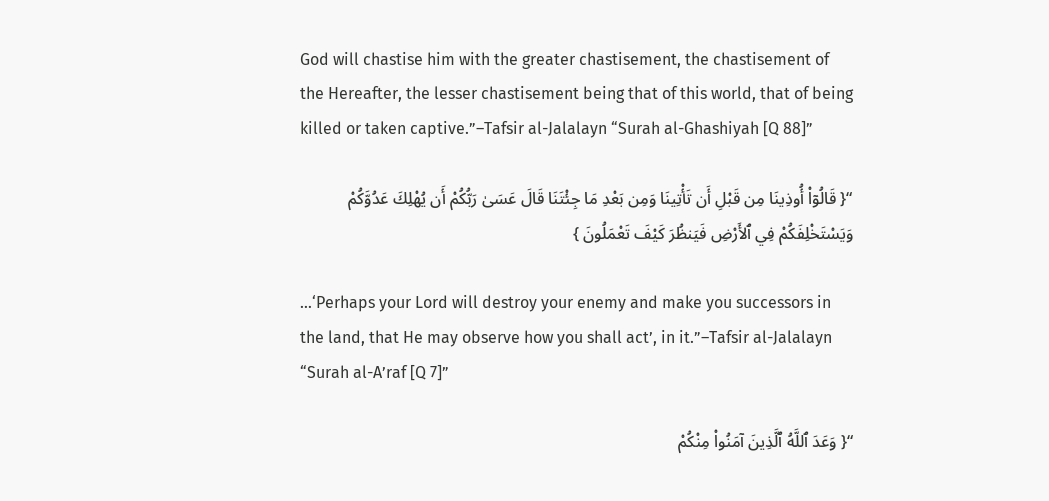God will chastise him with the greater chastisement, the chastisement of the Hereafter, the lesser chastisement being that of this world, that of being killed or taken captive.”–Tafsir al-Jalalayn “Surah al-Ghashiyah [Q 88]”

“{ قَالُوۤاْ أُوذِينَا مِن قَبْلِ أَن تَأْتِينَا وَمِن بَعْدِ مَا جِئْتَنَا قَالَ عَسَىٰ رَبُّكُمْ أَن يُهْلِكَ عَدُوَّكُمْ وَيَسْتَخْلِفَكُمْ فِي ٱلأَرْضِ فَيَنظُرَ كَيْفَ تَعْمَلُونَ }

…‘Perhaps your Lord will destroy your enemy and make you successors in the land, that He may observe how you shall act’, in it.”–Tafsir al-Jalalayn “Surah al-A’raf [Q 7]”

“{ وَعَدَ ٱللَّهُ ٱلَّذِينَ آمَنُواْ مِنْكُمْ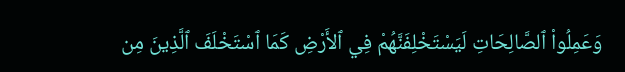وَعَمِلُواْ ٱلصَّالِحَاتِ لَيَسْتَخْلِفَنَّهُمْ فِي ٱلأَرْضِ كَمَا ٱسْتَخْلَفَ ٱلَّذِينَ مِن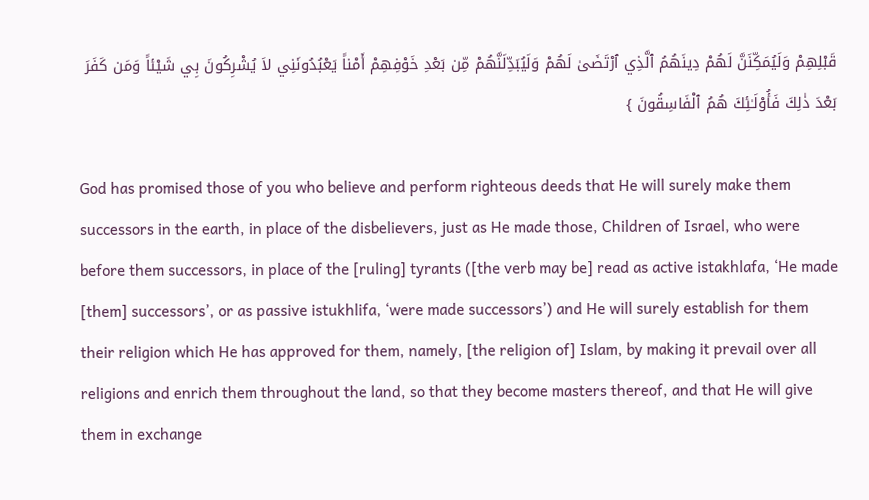قَبْلِهِمْ وَلَيُمَكِّنَنَّ لَهُمْ دِينَهُمُ ٱلَّذِي ٱرْتَضَىٰ لَهُمْ وَلَيُبَدِّلَنَّهُمْ مِّن بَعْدِ خَوْفِهِمْ أَمْناً يَعْبُدُونَنِي لاَ يُشْرِكُونَ بِي شَيْئاً وَمَن كَفَرَ بَعْدَ ذٰلِكَ فَأُوْلَـٰئِكَ هُمُ ٱلْفَاسِقُونَ }

God has promised those of you who believe and perform righteous deeds that He will surely make them successors in the earth, in place of the disbelievers, just as He made those, Children of Israel, who were before them successors, in place of the [ruling] tyrants ([the verb may be] read as active istakhlafa, ‘He made [them] successors’, or as passive istukhlifa, ‘were made successors’) and He will surely establish for them their religion which He has approved for them, namely, [the religion of] Islam, by making it prevail over all religions and enrich them throughout the land, so that they become masters thereof, and that He will give them in exchange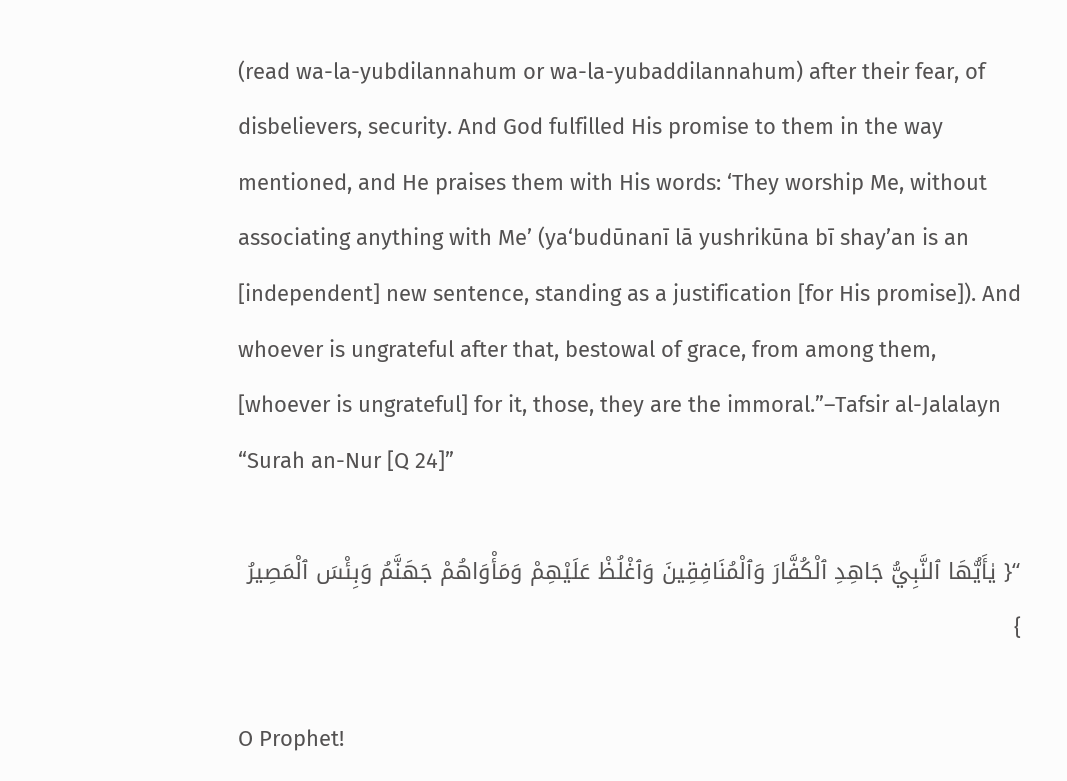(read wa-la-yubdilannahum or wa-la-yubaddilannahum) after their fear, of disbelievers, security. And God fulfilled His promise to them in the way mentioned, and He praises them with His words: ‘They worship Me, without associating anything with Me’ (ya‘budūnanī lā yushrikūna bī shay’an is an [independent] new sentence, standing as a justification [for His promise]). And whoever is ungrateful after that, bestowal of grace, from among them, [whoever is ungrateful] for it, those, they are the immoral.”–Tafsir al-Jalalayn “Surah an-Nur [Q 24]”

“{ يٰأَيُّهَا ٱلنَّبِيُّ جَاهِدِ ٱلْكُفَّارَ وَٱلْمُنَافِقِينَ وَٱغْلُظْ عَلَيْهِمْ وَمَأْوَاهُمْ جَهَنَّمُ وَبِئْسَ ٱلْمَصِيرُ }

O Prophet!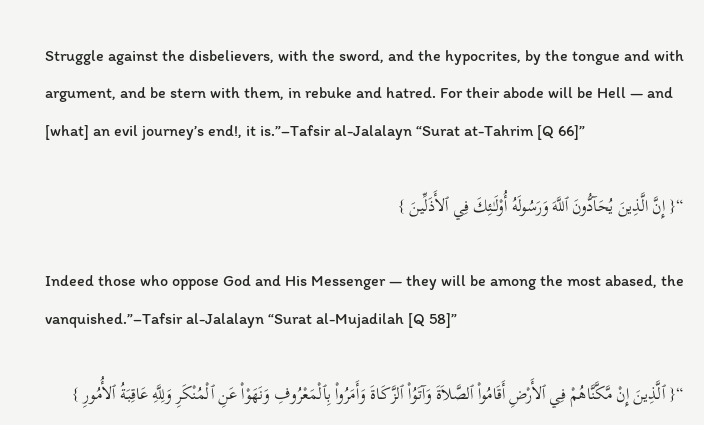Struggle against the disbelievers, with the sword, and the hypocrites, by the tongue and with argument, and be stern with them, in rebuke and hatred. For their abode will be Hell — and [what] an evil journey’s end!, it is.”–Tafsir al-Jalalayn “Surat at-Tahrim [Q 66]”

“{ إِنَّ الَّذِينَ يُحَآدُّونَ ٱللَّهَ وَرَسُولَهُ أُوْلَـٰئِكَ فِي ٱلأَذَلِّينَ }

Indeed those who oppose God and His Messenger — they will be among the most abased, the vanquished.”–Tafsir al-Jalalayn “Surat al-Mujadilah [Q 58]”

“{ ٱلَّذِينَ إِنْ مَّكَّنَّاهُمْ فِي ٱلأَرْضِ أَقَامُواْ ٱلصَّلاَةَ وَآتَوُاْ ٱلزَّكَـاةَ وَأَمَرُواْ بِٱلْمَعْرُوفِ وَنَهَوْاْ عَنِ ٱلْمُنْكَرِ وَلِلَّهِ عَاقِبَةُ ٱلأُمُورِ }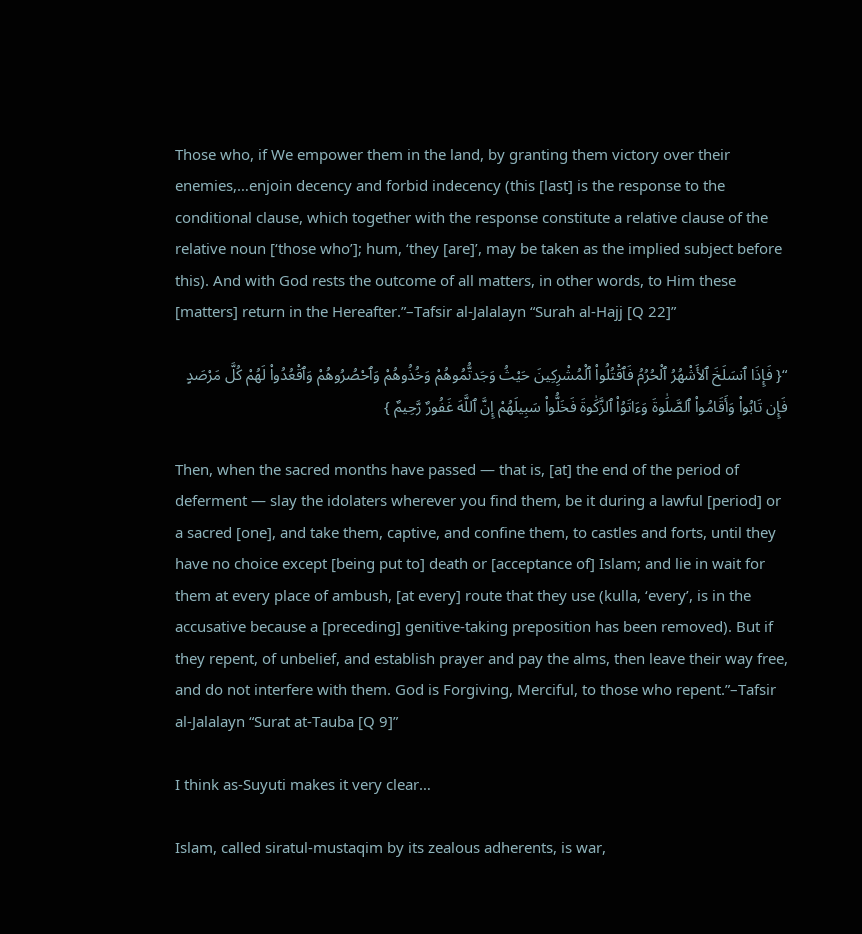Those who, if We empower them in the land, by granting them victory over their enemies,…enjoin decency and forbid indecency (this [last] is the response to the conditional clause, which together with the response constitute a relative clause of the relative noun [‘those who’]; hum, ‘they [are]’, may be taken as the implied subject before this). And with God rests the outcome of all matters, in other words, to Him these [matters] return in the Hereafter.”–Tafsir al-Jalalayn “Surah al-Hajj [Q 22]”

“{ فَإِذَا ٱنسَلَخَ ٱلأَشْهُرُ ٱلْحُرُمُ فَٱقْتُلُواْ ٱلْمُشْرِكِينَ حَيْثُ وَجَدتُّمُوهُمْ وَخُذُوهُمْ وَٱحْصُرُوهُمْ وَٱقْعُدُواْ لَهُمْ كُلَّ مَرْصَدٍ فَإِن تَابُواْ وَأَقَامُواْ ٱلصَّلَٰوةَ وَءَاتَوُاْ ٱلزَّكَٰوةَ فَخَلُّواْ سَبِيلَهُمْ إِنَّ ٱللَّهَ غَفُورٌ رَّحِيمٌ }

Then, when the sacred months have passed — that is, [at] the end of the period of deferment — slay the idolaters wherever you find them, be it during a lawful [period] or a sacred [one], and take them, captive, and confine them, to castles and forts, until they have no choice except [being put to] death or [acceptance of] Islam; and lie in wait for them at every place of ambush, [at every] route that they use (kulla, ‘every’, is in the accusative because a [preceding] genitive-taking preposition has been removed). But if they repent, of unbelief, and establish prayer and pay the alms, then leave their way free, and do not interfere with them. God is Forgiving, Merciful, to those who repent.”–Tafsir al-Jalalayn “Surat at-Tauba [Q 9]”

I think as-Suyuti makes it very clear…

Islam, called siratul-mustaqim by its zealous adherents, is war,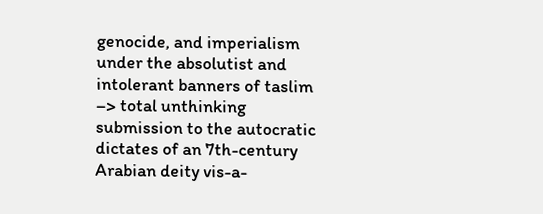genocide, and imperialism under the absolutist and intolerant banners of taslim –> total unthinking submission to the autocratic dictates of an 7th-century Arabian deity vis-a-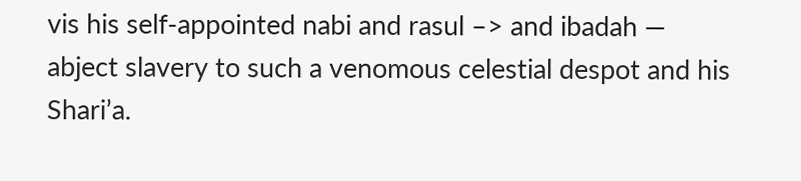vis his self-appointed nabi and rasul –> and ibadah — abject slavery to such a venomous celestial despot and his Shari’a.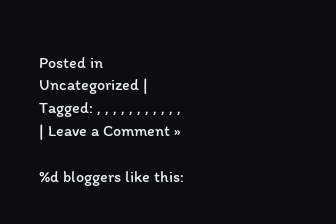Posted in Uncategorized | Tagged: , , , , , , , , , , , | Leave a Comment »

%d bloggers like this: